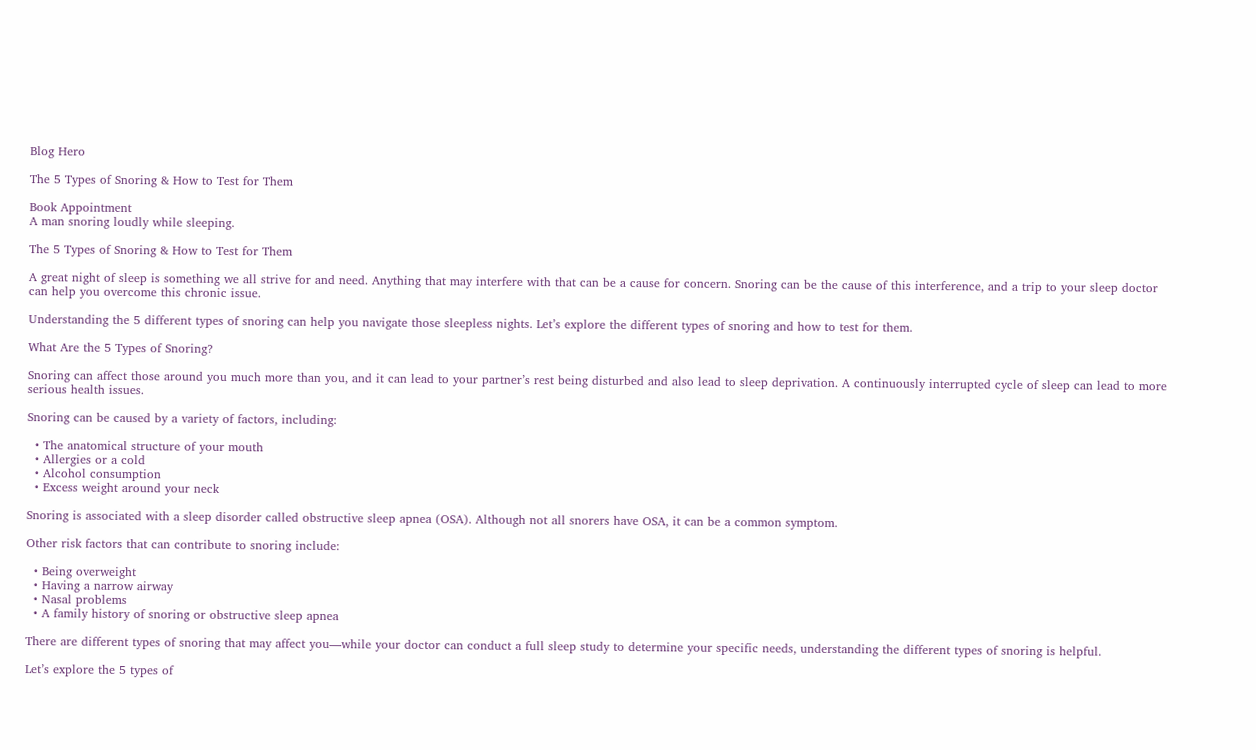Blog Hero

The 5 Types of Snoring & How to Test for Them

Book Appointment
A man snoring loudly while sleeping.

The 5 Types of Snoring & How to Test for Them

A great night of sleep is something we all strive for and need. Anything that may interfere with that can be a cause for concern. Snoring can be the cause of this interference, and a trip to your sleep doctor can help you overcome this chronic issue.

Understanding the 5 different types of snoring can help you navigate those sleepless nights. Let’s explore the different types of snoring and how to test for them.

What Are the 5 Types of Snoring?

Snoring can affect those around you much more than you, and it can lead to your partner’s rest being disturbed and also lead to sleep deprivation. A continuously interrupted cycle of sleep can lead to more serious health issues.

Snoring can be caused by a variety of factors, including:

  • The anatomical structure of your mouth
  • Allergies or a cold
  • Alcohol consumption
  • Excess weight around your neck

Snoring is associated with a sleep disorder called obstructive sleep apnea (OSA). Although not all snorers have OSA, it can be a common symptom.

Other risk factors that can contribute to snoring include:

  • Being overweight
  • Having a narrow airway
  • Nasal problems
  • A family history of snoring or obstructive sleep apnea

There are different types of snoring that may affect you—while your doctor can conduct a full sleep study to determine your specific needs, understanding the different types of snoring is helpful.

Let’s explore the 5 types of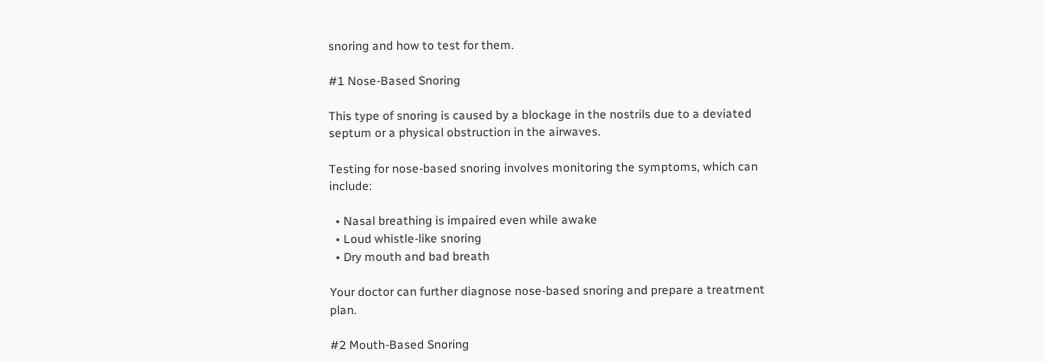snoring and how to test for them.

#1 Nose-Based Snoring

This type of snoring is caused by a blockage in the nostrils due to a deviated septum or a physical obstruction in the airwaves.

Testing for nose-based snoring involves monitoring the symptoms, which can include:

  • Nasal breathing is impaired even while awake
  • Loud whistle-like snoring
  • Dry mouth and bad breath

Your doctor can further diagnose nose-based snoring and prepare a treatment plan.

#2 Mouth-Based Snoring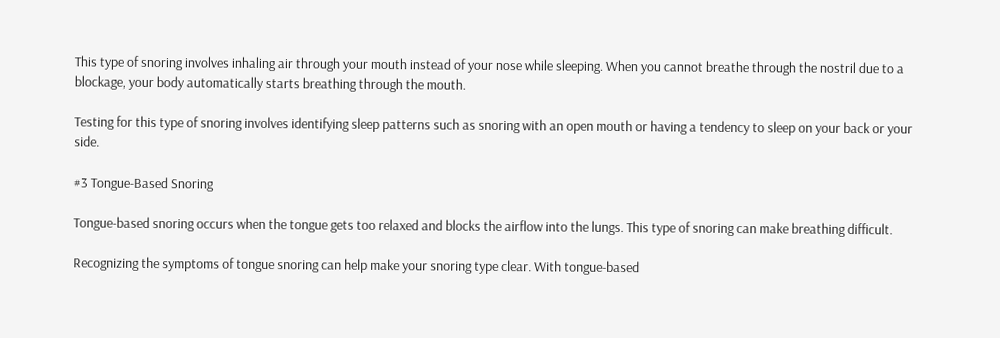This type of snoring involves inhaling air through your mouth instead of your nose while sleeping. When you cannot breathe through the nostril due to a blockage, your body automatically starts breathing through the mouth.

Testing for this type of snoring involves identifying sleep patterns such as snoring with an open mouth or having a tendency to sleep on your back or your side.

#3 Tongue-Based Snoring

Tongue-based snoring occurs when the tongue gets too relaxed and blocks the airflow into the lungs. This type of snoring can make breathing difficult.

Recognizing the symptoms of tongue snoring can help make your snoring type clear. With tongue-based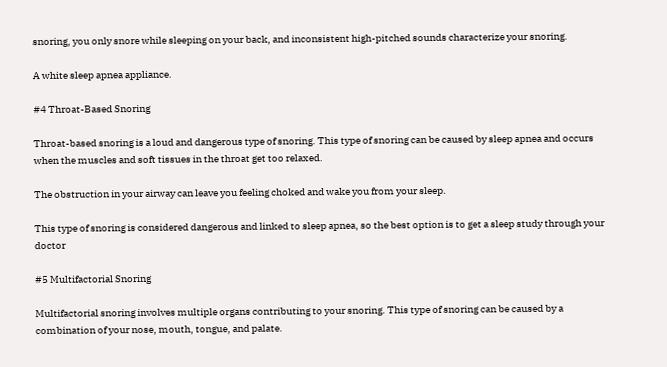snoring, you only snore while sleeping on your back, and inconsistent high-pitched sounds characterize your snoring.

A white sleep apnea appliance.

#4 Throat-Based Snoring

Throat-based snoring is a loud and dangerous type of snoring. This type of snoring can be caused by sleep apnea and occurs when the muscles and soft tissues in the throat get too relaxed.

The obstruction in your airway can leave you feeling choked and wake you from your sleep.

This type of snoring is considered dangerous and linked to sleep apnea, so the best option is to get a sleep study through your doctor

#5 Multifactorial Snoring

Multifactorial snoring involves multiple organs contributing to your snoring. This type of snoring can be caused by a combination of your nose, mouth, tongue, and palate.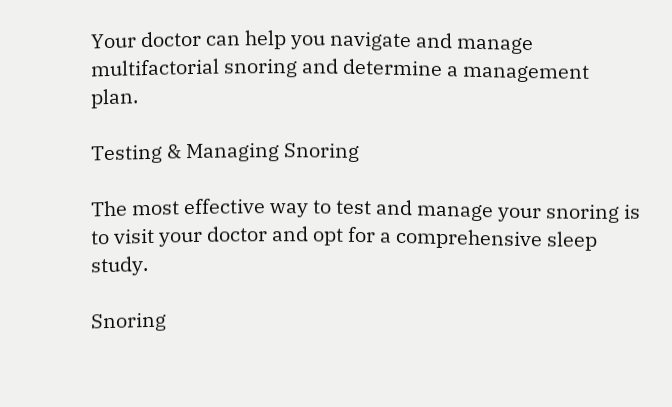Your doctor can help you navigate and manage multifactorial snoring and determine a management plan.

Testing & Managing Snoring

The most effective way to test and manage your snoring is to visit your doctor and opt for a comprehensive sleep study.

Snoring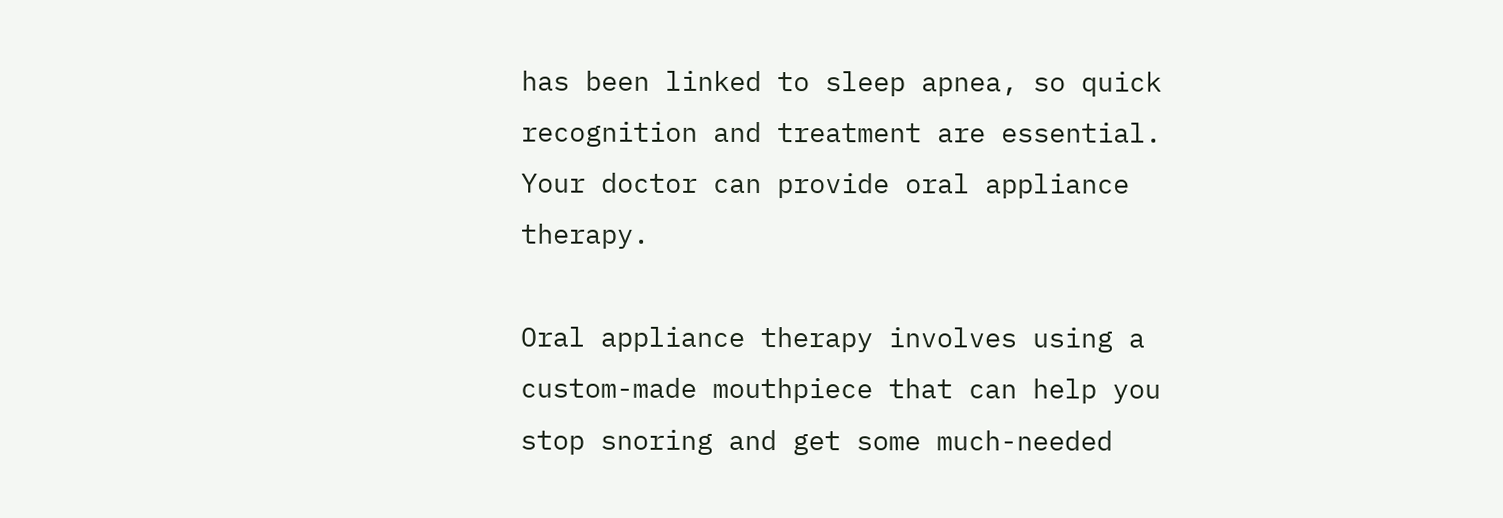has been linked to sleep apnea, so quick recognition and treatment are essential. Your doctor can provide oral appliance therapy.

Oral appliance therapy involves using a custom-made mouthpiece that can help you stop snoring and get some much-needed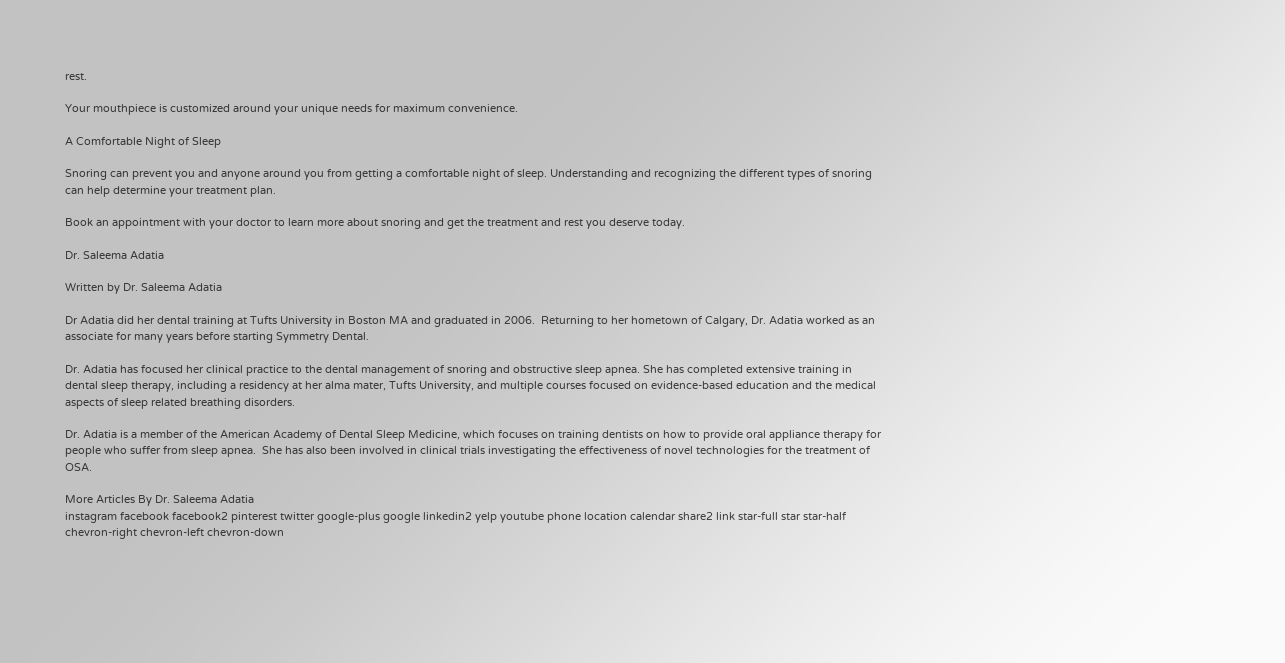rest.

Your mouthpiece is customized around your unique needs for maximum convenience.

A Comfortable Night of Sleep

Snoring can prevent you and anyone around you from getting a comfortable night of sleep. Understanding and recognizing the different types of snoring can help determine your treatment plan.

Book an appointment with your doctor to learn more about snoring and get the treatment and rest you deserve today.

Dr. Saleema Adatia

Written by Dr. Saleema Adatia

Dr Adatia did her dental training at Tufts University in Boston MA and graduated in 2006.  Returning to her hometown of Calgary, Dr. Adatia worked as an associate for many years before starting Symmetry Dental.

Dr. Adatia has focused her clinical practice to the dental management of snoring and obstructive sleep apnea. She has completed extensive training in dental sleep therapy, including a residency at her alma mater, Tufts University, and multiple courses focused on evidence-based education and the medical aspects of sleep related breathing disorders.

Dr. Adatia is a member of the American Academy of Dental Sleep Medicine, which focuses on training dentists on how to provide oral appliance therapy for people who suffer from sleep apnea.  She has also been involved in clinical trials investigating the effectiveness of novel technologies for the treatment of OSA.

More Articles By Dr. Saleema Adatia
instagram facebook facebook2 pinterest twitter google-plus google linkedin2 yelp youtube phone location calendar share2 link star-full star star-half chevron-right chevron-left chevron-down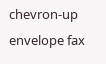chevron-up envelope fax